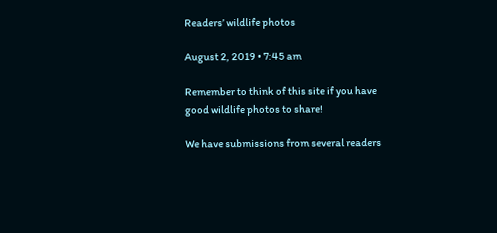Readers’ wildlife photos

August 2, 2019 • 7:45 am

Remember to think of this site if you have good wildlife photos to share!

We have submissions from several readers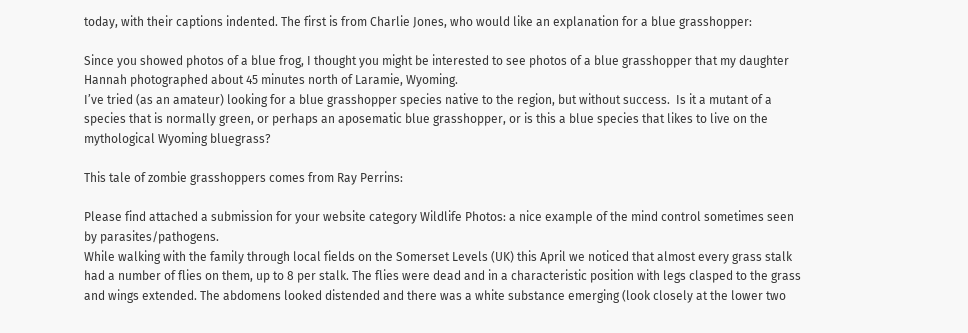today, with their captions indented. The first is from Charlie Jones, who would like an explanation for a blue grasshopper:

Since you showed photos of a blue frog, I thought you might be interested to see photos of a blue grasshopper that my daughter Hannah photographed about 45 minutes north of Laramie, Wyoming.
I’ve tried (as an amateur) looking for a blue grasshopper species native to the region, but without success.  Is it a mutant of a species that is normally green, or perhaps an aposematic blue grasshopper, or is this a blue species that likes to live on the mythological Wyoming bluegrass?

This tale of zombie grasshoppers comes from Ray Perrins:

Please find attached a submission for your website category Wildlife Photos: a nice example of the mind control sometimes seen by parasites/pathogens.
While walking with the family through local fields on the Somerset Levels (UK) this April we noticed that almost every grass stalk had a number of flies on them, up to 8 per stalk. The flies were dead and in a characteristic position with legs clasped to the grass and wings extended. The abdomens looked distended and there was a white substance emerging (look closely at the lower two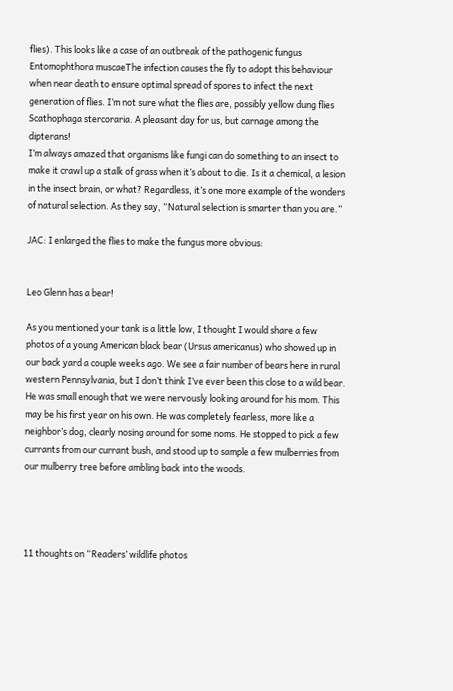flies). This looks like a case of an outbreak of the pathogenic fungus Entomophthora muscaeThe infection causes the fly to adopt this behaviour when near death to ensure optimal spread of spores to infect the next generation of flies. I’m not sure what the flies are, possibly yellow dung flies Scathophaga stercoraria. A pleasant day for us, but carnage among the dipterans!
I’m always amazed that organisms like fungi can do something to an insect to make it crawl up a stalk of grass when it’s about to die. Is it a chemical, a lesion in the insect brain, or what? Regardless, it’s one more example of the wonders of natural selection. As they say, “Natural selection is smarter than you are.”

JAC: I enlarged the flies to make the fungus more obvious:


Leo Glenn has a bear!

As you mentioned your tank is a little low, I thought I would share a few photos of a young American black bear (Ursus americanus) who showed up in our back yard a couple weeks ago. We see a fair number of bears here in rural western Pennsylvania, but I don’t think I’ve ever been this close to a wild bear. He was small enough that we were nervously looking around for his mom. This may be his first year on his own. He was completely fearless, more like a neighbor’s dog, clearly nosing around for some noms. He stopped to pick a few currants from our currant bush, and stood up to sample a few mulberries from our mulberry tree before ambling back into the woods.




11 thoughts on “Readers’ wildlife photos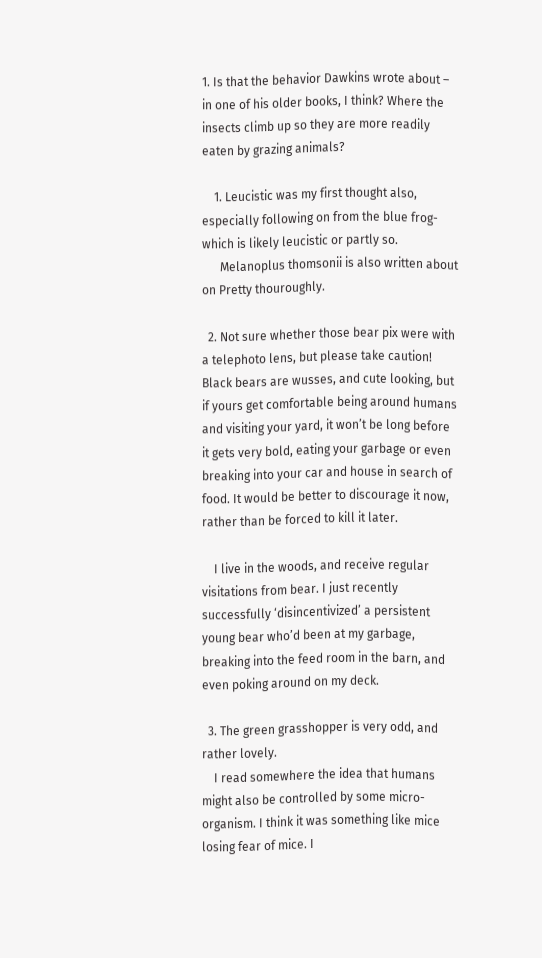1. Is that the behavior Dawkins wrote about – in one of his older books, I think? Where the insects climb up so they are more readily eaten by grazing animals?

    1. Leucistic was my first thought also, especially following on from the blue frog-which is likely leucistic or partly so.
      Melanoplus thomsonii is also written about on Pretty thouroughly.

  2. Not sure whether those bear pix were with a telephoto lens, but please take caution! Black bears are wusses, and cute looking, but if yours get comfortable being around humans and visiting your yard, it won’t be long before it gets very bold, eating your garbage or even breaking into your car and house in search of food. It would be better to discourage it now, rather than be forced to kill it later.

    I live in the woods, and receive regular visitations from bear. I just recently successfully ‘disincentivized’ a persistent young bear who’d been at my garbage, breaking into the feed room in the barn, and even poking around on my deck.

  3. The green grasshopper is very odd, and rather lovely.
    I read somewhere the idea that humans might also be controlled by some micro-organism. I think it was something like mice losing fear of mice. I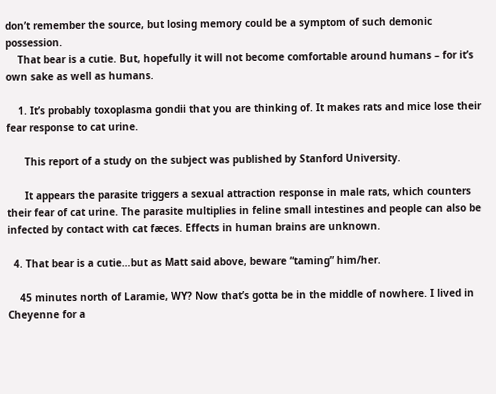don’t remember the source, but losing memory could be a symptom of such demonic possession.
    That bear is a cutie. But, hopefully it will not become comfortable around humans – for it’s own sake as well as humans.

    1. It’s probably toxoplasma gondii that you are thinking of. It makes rats and mice lose their fear response to cat urine.

      This report of a study on the subject was published by Stanford University.

      It appears the parasite triggers a sexual attraction response in male rats, which counters their fear of cat urine. The parasite multiplies in feline small intestines and people can also be infected by contact with cat fæces. Effects in human brains are unknown.

  4. That bear is a cutie…but as Matt said above, beware “taming” him/her.

    45 minutes north of Laramie, WY? Now that’s gotta be in the middle of nowhere. I lived in Cheyenne for a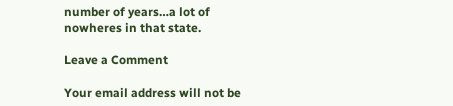number of years…a lot of nowheres in that state.

Leave a Comment

Your email address will not be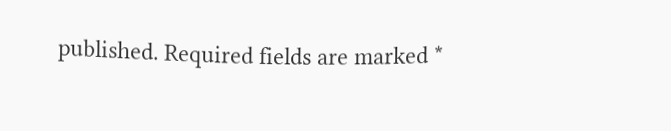published. Required fields are marked *